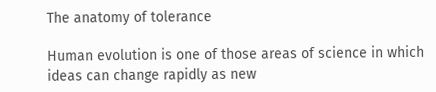The anatomy of tolerance

Human evolution is one of those areas of science in which ideas can change rapidly as new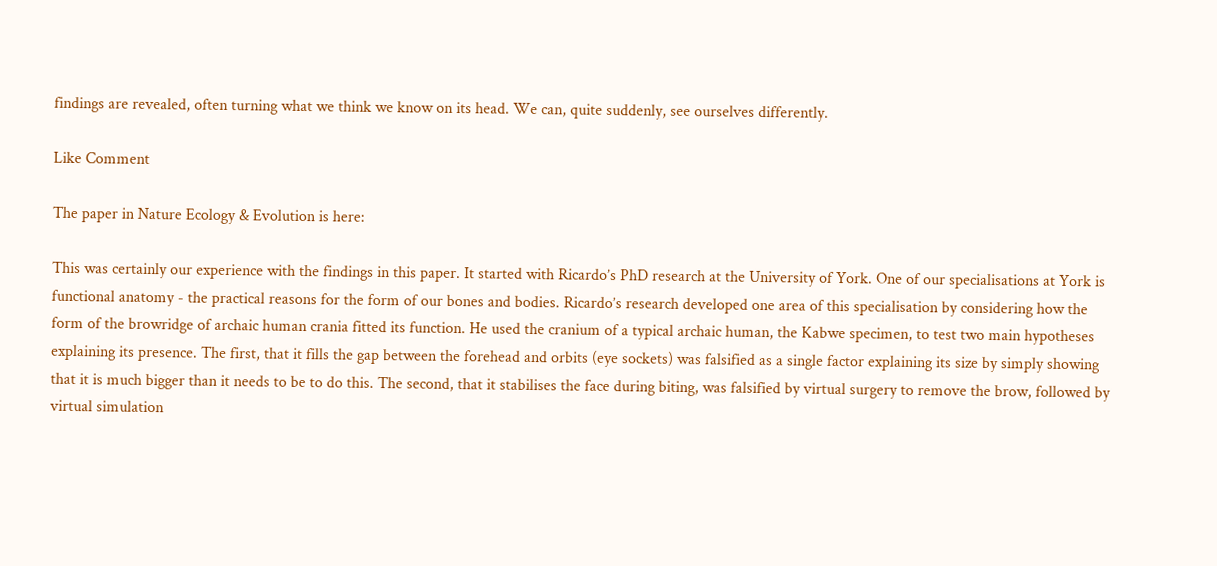findings are revealed, often turning what we think we know on its head. We can, quite suddenly, see ourselves differently.

Like Comment

The paper in Nature Ecology & Evolution is here:

This was certainly our experience with the findings in this paper. It started with Ricardo’s PhD research at the University of York. One of our specialisations at York is functional anatomy - the practical reasons for the form of our bones and bodies. Ricardo’s research developed one area of this specialisation by considering how the form of the browridge of archaic human crania fitted its function. He used the cranium of a typical archaic human, the Kabwe specimen, to test two main hypotheses explaining its presence. The first, that it fills the gap between the forehead and orbits (eye sockets) was falsified as a single factor explaining its size by simply showing that it is much bigger than it needs to be to do this. The second, that it stabilises the face during biting, was falsified by virtual surgery to remove the brow, followed by virtual simulation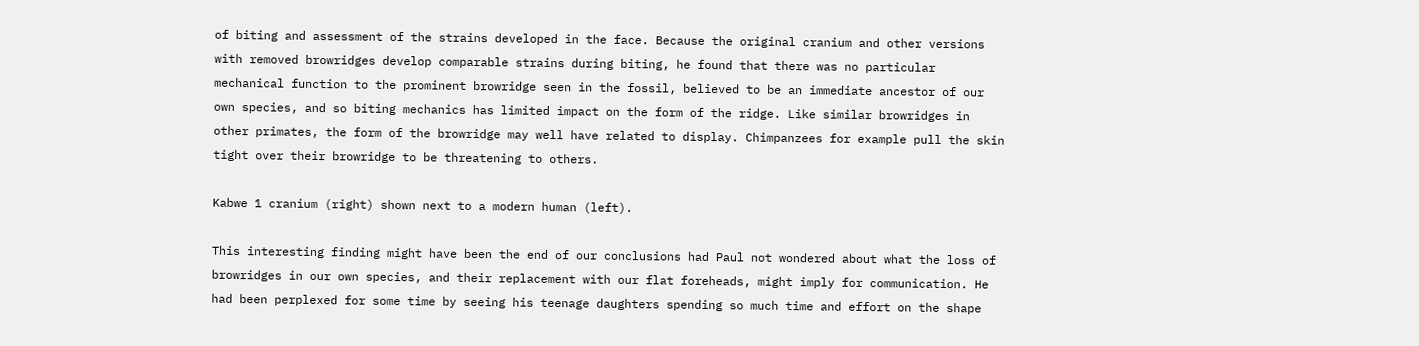of biting and assessment of the strains developed in the face. Because the original cranium and other versions with removed browridges develop comparable strains during biting, he found that there was no particular mechanical function to the prominent browridge seen in the fossil, believed to be an immediate ancestor of our own species, and so biting mechanics has limited impact on the form of the ridge. Like similar browridges in other primates, the form of the browridge may well have related to display. Chimpanzees for example pull the skin tight over their browridge to be threatening to others.

Kabwe 1 cranium (right) shown next to a modern human (left).

This interesting finding might have been the end of our conclusions had Paul not wondered about what the loss of browridges in our own species, and their replacement with our flat foreheads, might imply for communication. He had been perplexed for some time by seeing his teenage daughters spending so much time and effort on the shape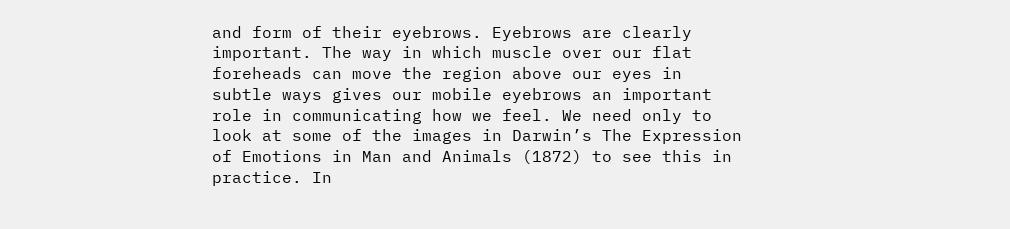and form of their eyebrows. Eyebrows are clearly important. The way in which muscle over our flat foreheads can move the region above our eyes in subtle ways gives our mobile eyebrows an important role in communicating how we feel. We need only to look at some of the images in Darwin’s The Expression of Emotions in Man and Animals (1872) to see this in practice. In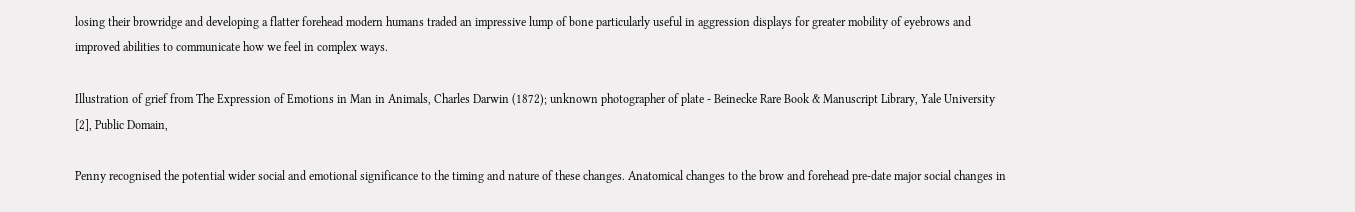losing their browridge and developing a flatter forehead modern humans traded an impressive lump of bone particularly useful in aggression displays for greater mobility of eyebrows and improved abilities to communicate how we feel in complex ways.

Illustration of grief from The Expression of Emotions in Man in Animals, Charles Darwin (1872); unknown photographer of plate - Beinecke Rare Book & Manuscript Library, Yale University [2], Public Domain,

Penny recognised the potential wider social and emotional significance to the timing and nature of these changes. Anatomical changes to the brow and forehead pre-date major social changes in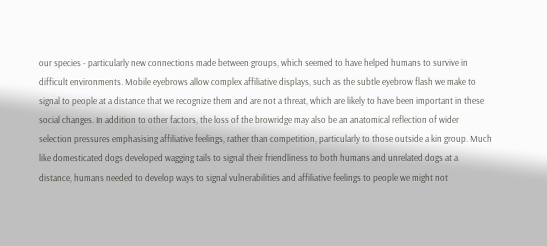our species - particularly new connections made between groups, which seemed to have helped humans to survive in difficult environments. Mobile eyebrows allow complex affiliative displays, such as the subtle eyebrow flash we make to signal to people at a distance that we recognize them and are not a threat, which are likely to have been important in these social changes. In addition to other factors, the loss of the browridge may also be an anatomical reflection of wider selection pressures emphasising affiliative feelings, rather than competition, particularly to those outside a kin group. Much like domesticated dogs developed wagging tails to signal their friendliness to both humans and unrelated dogs at a distance, humans needed to develop ways to signal vulnerabilities and affiliative feelings to people we might not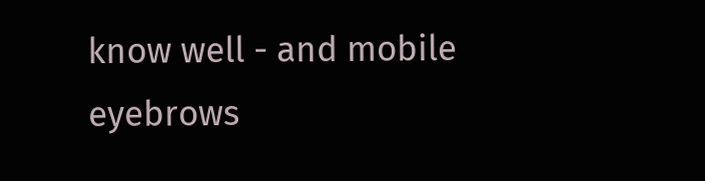know well - and mobile eyebrows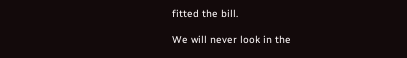fitted the bill.

We will never look in the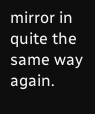mirror in quite the same way again.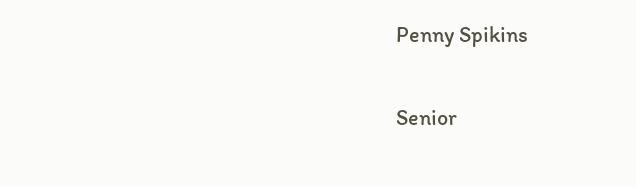Penny Spikins

Senior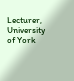Lecturer, University of York